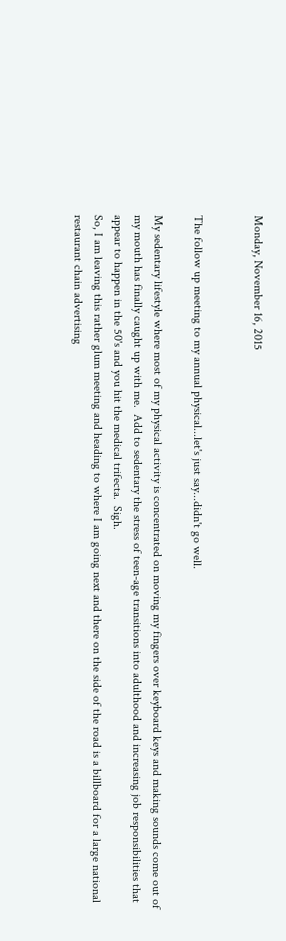Monday, November 16, 2015


The follow up meeting to my annual physical...let's just say...didn't go well.

My sedentary lifestyle where most of my physical activity is concentrated on moving my fingers over keyboard keys and making sounds come out of my mouth has finally caught up with me.  Add to sedentary the stress of teen-age transitions into adulthood and increasing job responsibilities that appear to happen in the 50's and you hit the medical trifecta.  Sigh.
So, I am leaving this rather glum meeting and heading to where I am going next and there on the side of the road is a billboard for a large national restaurant chain advertising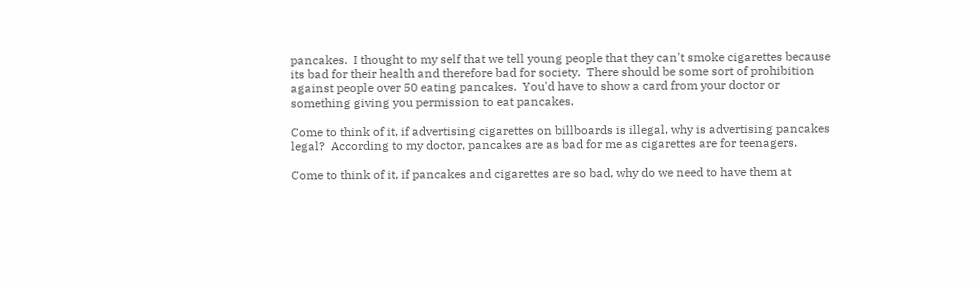pancakes.  I thought to my self that we tell young people that they can't smoke cigarettes because its bad for their health and therefore bad for society.  There should be some sort of prohibition against people over 50 eating pancakes.  You'd have to show a card from your doctor or something giving you permission to eat pancakes.

Come to think of it, if advertising cigarettes on billboards is illegal, why is advertising pancakes legal?  According to my doctor, pancakes are as bad for me as cigarettes are for teenagers.

Come to think of it, if pancakes and cigarettes are so bad, why do we need to have them at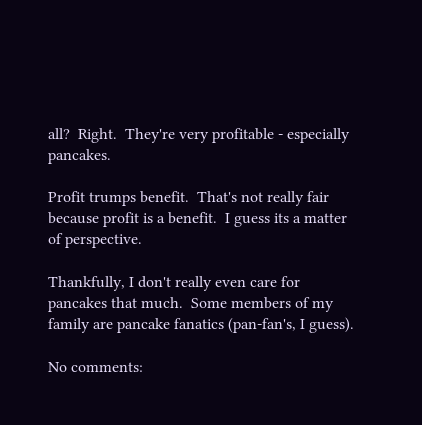all?  Right.  They're very profitable - especially pancakes.

Profit trumps benefit.  That's not really fair because profit is a benefit.  I guess its a matter of perspective.

Thankfully, I don't really even care for pancakes that much.  Some members of my family are pancake fanatics (pan-fan's, I guess).

No comments: